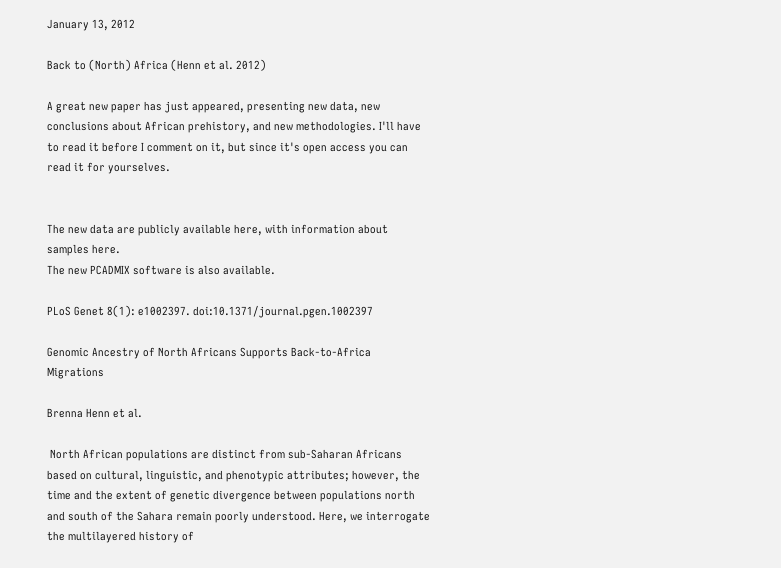January 13, 2012

Back to (North) Africa (Henn et al. 2012)

A great new paper has just appeared, presenting new data, new conclusions about African prehistory, and new methodologies. I'll have to read it before I comment on it, but since it's open access you can read it for yourselves.


The new data are publicly available here, with information about samples here.
The new PCADMIX software is also available.

PLoS Genet 8(1): e1002397. doi:10.1371/journal.pgen.1002397

Genomic Ancestry of North Africans Supports Back-to-Africa Migrations

Brenna Henn et al.

 North African populations are distinct from sub-Saharan Africans based on cultural, linguistic, and phenotypic attributes; however, the time and the extent of genetic divergence between populations north and south of the Sahara remain poorly understood. Here, we interrogate the multilayered history of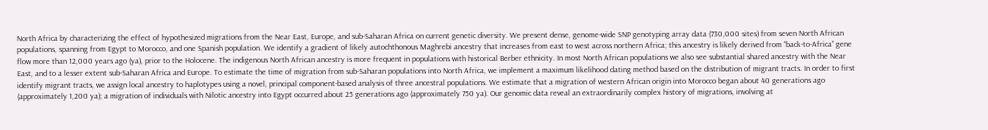North Africa by characterizing the effect of hypothesized migrations from the Near East, Europe, and sub-Saharan Africa on current genetic diversity. We present dense, genome-wide SNP genotyping array data (730,000 sites) from seven North African populations, spanning from Egypt to Morocco, and one Spanish population. We identify a gradient of likely autochthonous Maghrebi ancestry that increases from east to west across northern Africa; this ancestry is likely derived from “back-to-Africa” gene flow more than 12,000 years ago (ya), prior to the Holocene. The indigenous North African ancestry is more frequent in populations with historical Berber ethnicity. In most North African populations we also see substantial shared ancestry with the Near East, and to a lesser extent sub-Saharan Africa and Europe. To estimate the time of migration from sub-Saharan populations into North Africa, we implement a maximum likelihood dating method based on the distribution of migrant tracts. In order to first identify migrant tracts, we assign local ancestry to haplotypes using a novel, principal component-based analysis of three ancestral populations. We estimate that a migration of western African origin into Morocco began about 40 generations ago (approximately 1,200 ya); a migration of individuals with Nilotic ancestry into Egypt occurred about 25 generations ago (approximately 750 ya). Our genomic data reveal an extraordinarily complex history of migrations, involving at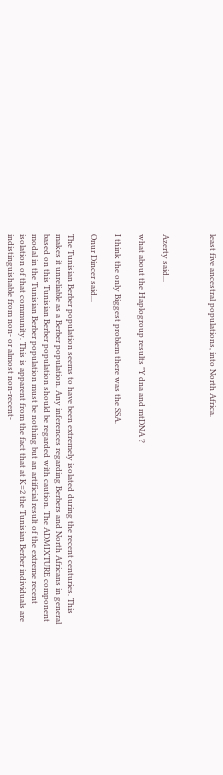least five ancestral populations, into North Africa.



Azerty said...

what about the Haplogroup results "Y dna and mtDNA ?

I think the only Biggest problem there was the SSA.

Onur Dincer said...

The Tunisian Berber population seems to have been extremely isolated during the recent centuries. This makes it unreliable as a Berber population. Any inferences regarding Berbers and North Africans in general based on this Tunisian Berber population should be regarded with caution. The ADMIXTURE component modal in the Tunisian Berber population must be nothing but an artificial result of the extreme recent isolation of that community. This is apparent from the fact that at K=2 the Tunisian Berber individuals are indistinguishable from non- or almost non-recent-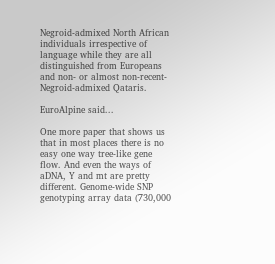Negroid-admixed North African individuals irrespective of language while they are all distinguished from Europeans and non- or almost non-recent-Negroid-admixed Qataris.

EuroAlpine said...

One more paper that shows us that in most places there is no easy one way tree-like gene flow. And even the ways of aDNA, Y and mt are pretty different. Genome-wide SNP genotyping array data (730,000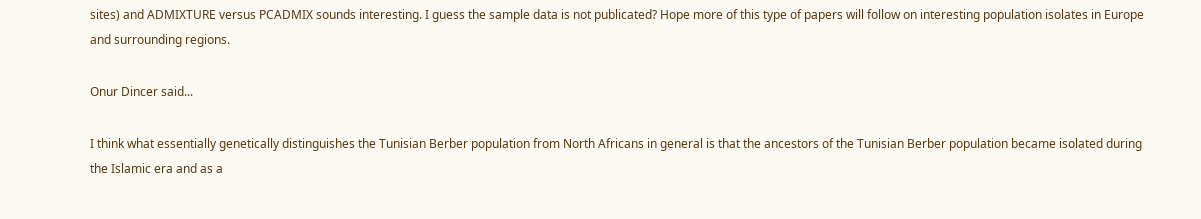sites) and ADMIXTURE versus PCADMIX sounds interesting. I guess the sample data is not publicated? Hope more of this type of papers will follow on interesting population isolates in Europe and surrounding regions.

Onur Dincer said...

I think what essentially genetically distinguishes the Tunisian Berber population from North Africans in general is that the ancestors of the Tunisian Berber population became isolated during the Islamic era and as a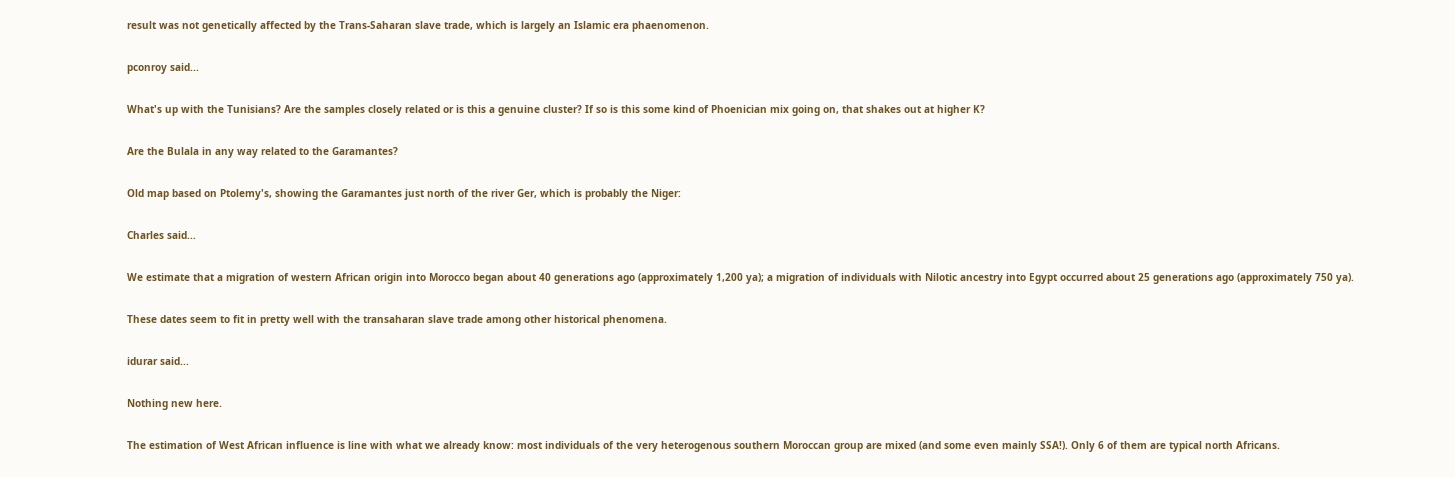result was not genetically affected by the Trans-Saharan slave trade, which is largely an Islamic era phaenomenon.

pconroy said...

What's up with the Tunisians? Are the samples closely related or is this a genuine cluster? If so is this some kind of Phoenician mix going on, that shakes out at higher K?

Are the Bulala in any way related to the Garamantes?

Old map based on Ptolemy's, showing the Garamantes just north of the river Ger, which is probably the Niger:

Charles said...

We estimate that a migration of western African origin into Morocco began about 40 generations ago (approximately 1,200 ya); a migration of individuals with Nilotic ancestry into Egypt occurred about 25 generations ago (approximately 750 ya).

These dates seem to fit in pretty well with the transaharan slave trade among other historical phenomena.

idurar said...

Nothing new here.

The estimation of West African influence is line with what we already know: most individuals of the very heterogenous southern Moroccan group are mixed (and some even mainly SSA!). Only 6 of them are typical north Africans.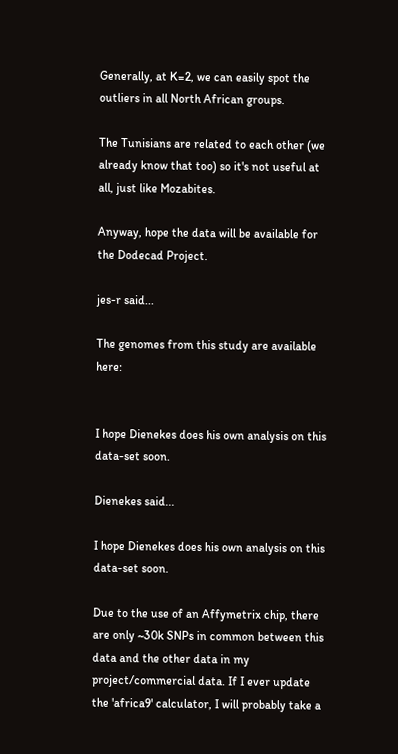Generally, at K=2, we can easily spot the outliers in all North African groups.

The Tunisians are related to each other (we already know that too) so it's not useful at all, just like Mozabites.

Anyway, hope the data will be available for the Dodecad Project.

jes-r said...

The genomes from this study are available here:


I hope Dienekes does his own analysis on this data-set soon.

Dienekes said...

I hope Dienekes does his own analysis on this data-set soon.

Due to the use of an Affymetrix chip, there are only ~30k SNPs in common between this data and the other data in my project/commercial data. If I ever update the 'africa9' calculator, I will probably take a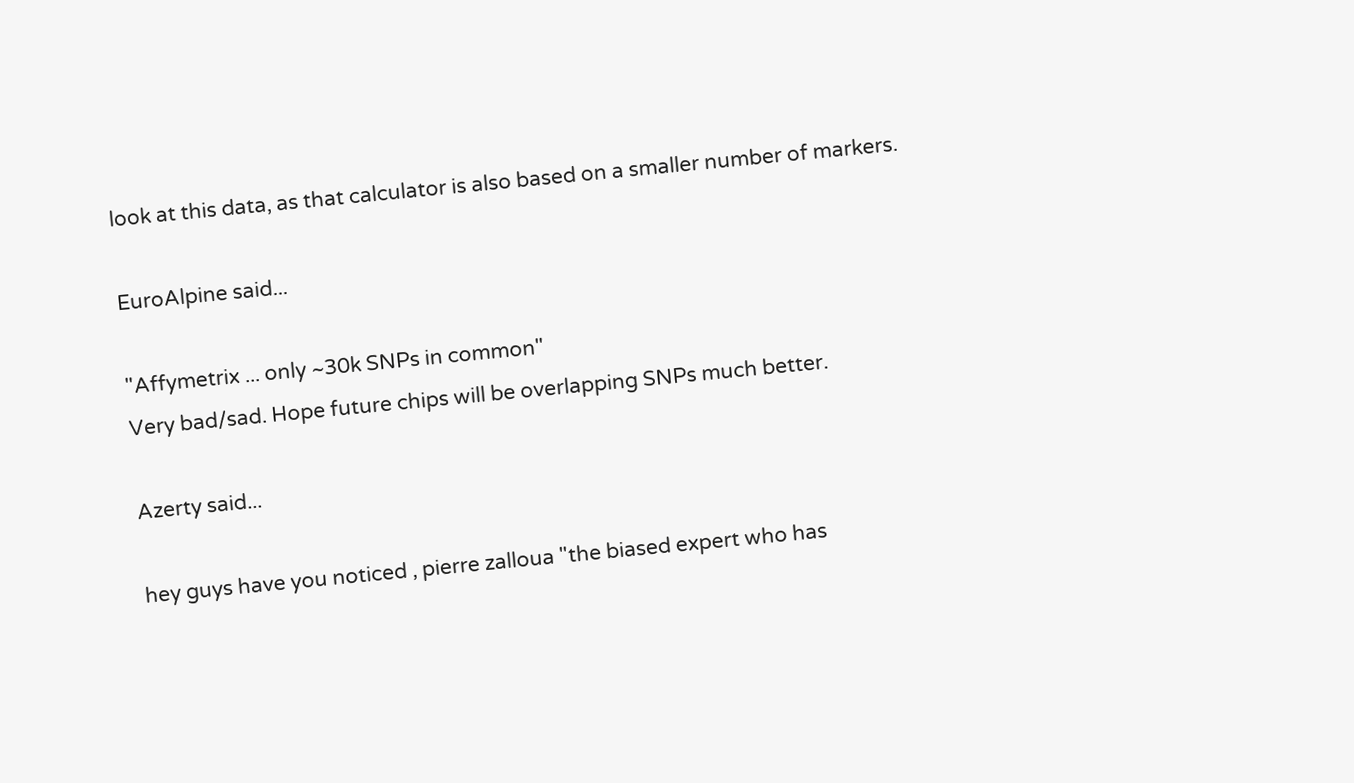look at this data, as that calculator is also based on a smaller number of markers.

EuroAlpine said...

"Affymetrix ... only ~30k SNPs in common"
Very bad/sad. Hope future chips will be overlapping SNPs much better.

Azerty said...

hey guys have you noticed , pierre zalloua "the biased expert who has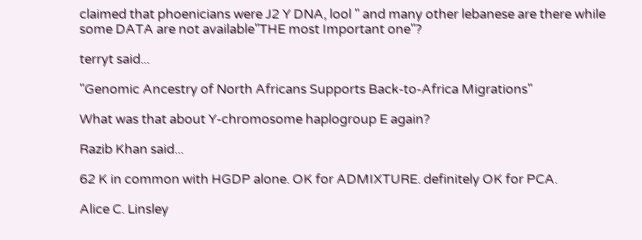claimed that phoenicians were J2 Y DNA, lool " and many other lebanese are there while some DATA are not available"THE most Important one"?

terryt said...

"Genomic Ancestry of North Africans Supports Back-to-Africa Migrations"

What was that about Y-chromosome haplogroup E again?

Razib Khan said...

62 K in common with HGDP alone. OK for ADMIXTURE. definitely OK for PCA.

Alice C. Linsley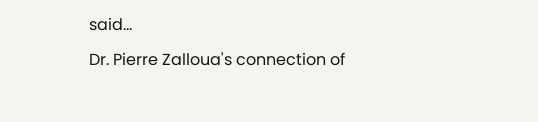said...

Dr. Pierre Zalloua's connection of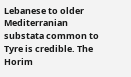Lebanese to older Mediterranian substata common to Tyre is credible. The Horim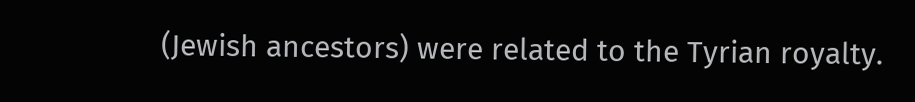(Jewish ancestors) were related to the Tyrian royalty.